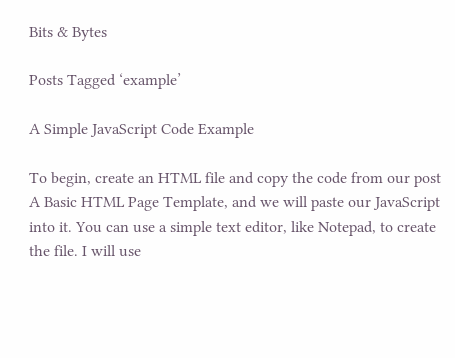Bits & Bytes

Posts Tagged ‘example’

A Simple JavaScript Code Example

To begin, create an HTML file and copy the code from our post A Basic HTML Page Template, and we will paste our JavaScript into it. You can use a simple text editor, like Notepad, to create the file. I will use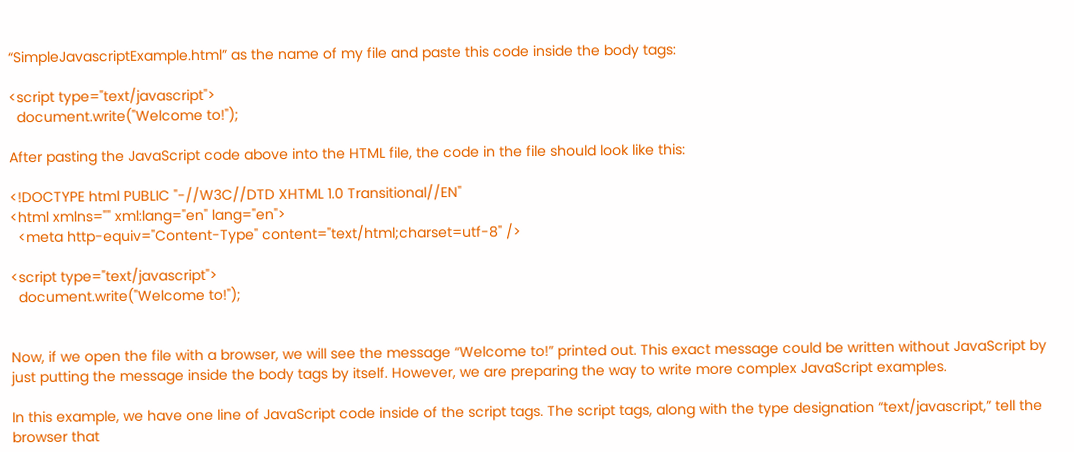“SimpleJavascriptExample.html” as the name of my file and paste this code inside the body tags:

<script type="text/javascript">
  document.write("Welcome to!");

After pasting the JavaScript code above into the HTML file, the code in the file should look like this:

<!DOCTYPE html PUBLIC "-//W3C//DTD XHTML 1.0 Transitional//EN"
<html xmlns="" xml:lang="en" lang="en">
  <meta http-equiv="Content-Type" content="text/html;charset=utf-8" />

<script type="text/javascript">
  document.write("Welcome to!");


Now, if we open the file with a browser, we will see the message “Welcome to!” printed out. This exact message could be written without JavaScript by just putting the message inside the body tags by itself. However, we are preparing the way to write more complex JavaScript examples.

In this example, we have one line of JavaScript code inside of the script tags. The script tags, along with the type designation “text/javascript,” tell the browser that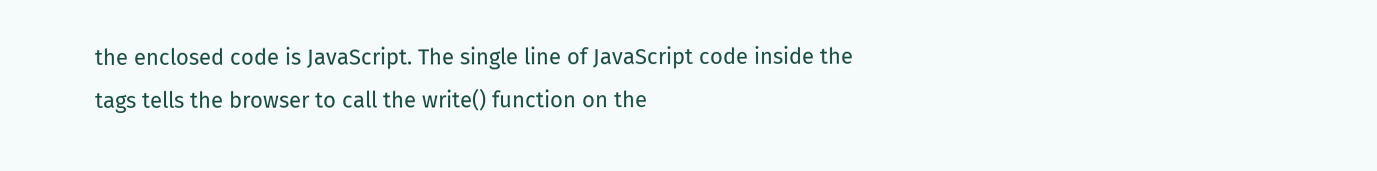the enclosed code is JavaScript. The single line of JavaScript code inside the tags tells the browser to call the write() function on the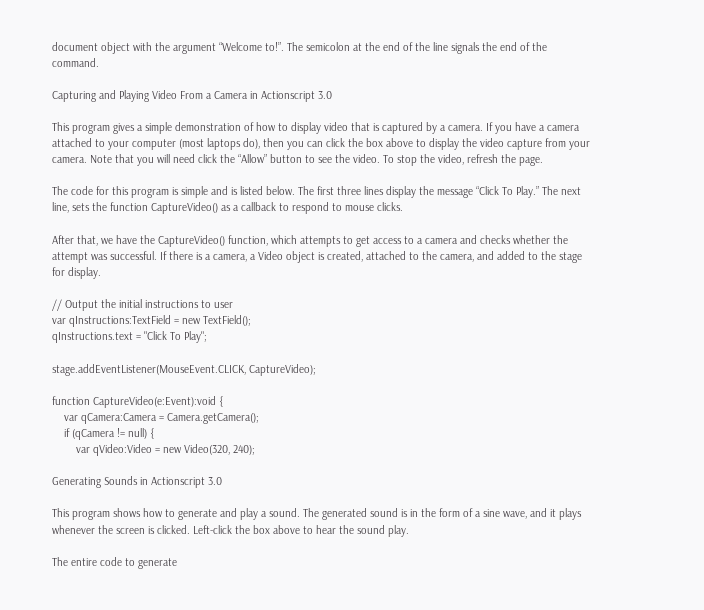document object with the argument “Welcome to!”. The semicolon at the end of the line signals the end of the command.

Capturing and Playing Video From a Camera in Actionscript 3.0

This program gives a simple demonstration of how to display video that is captured by a camera. If you have a camera attached to your computer (most laptops do), then you can click the box above to display the video capture from your camera. Note that you will need click the “Allow” button to see the video. To stop the video, refresh the page.

The code for this program is simple and is listed below. The first three lines display the message “Click To Play.” The next line, sets the function CaptureVideo() as a callback to respond to mouse clicks.

After that, we have the CaptureVideo() function, which attempts to get access to a camera and checks whether the attempt was successful. If there is a camera, a Video object is created, attached to the camera, and added to the stage for display.

// Output the initial instructions to user
var qInstructions:TextField = new TextField();
qInstructions.text = "Click To Play";

stage.addEventListener(MouseEvent.CLICK, CaptureVideo);

function CaptureVideo(e:Event):void {
    var qCamera:Camera = Camera.getCamera();
    if (qCamera != null) {
        var qVideo:Video = new Video(320, 240);

Generating Sounds in Actionscript 3.0

This program shows how to generate and play a sound. The generated sound is in the form of a sine wave, and it plays whenever the screen is clicked. Left-click the box above to hear the sound play.

The entire code to generate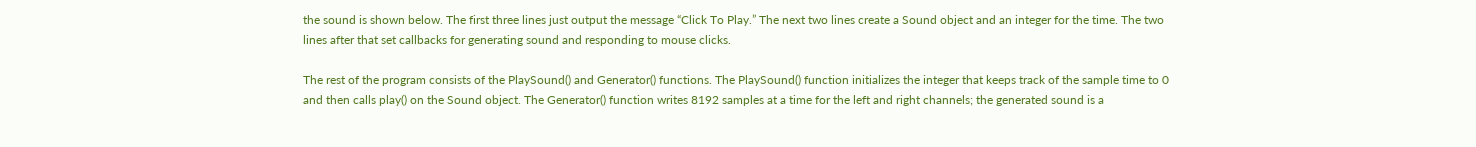the sound is shown below. The first three lines just output the message “Click To Play.” The next two lines create a Sound object and an integer for the time. The two lines after that set callbacks for generating sound and responding to mouse clicks.

The rest of the program consists of the PlaySound() and Generator() functions. The PlaySound() function initializes the integer that keeps track of the sample time to 0 and then calls play() on the Sound object. The Generator() function writes 8192 samples at a time for the left and right channels; the generated sound is a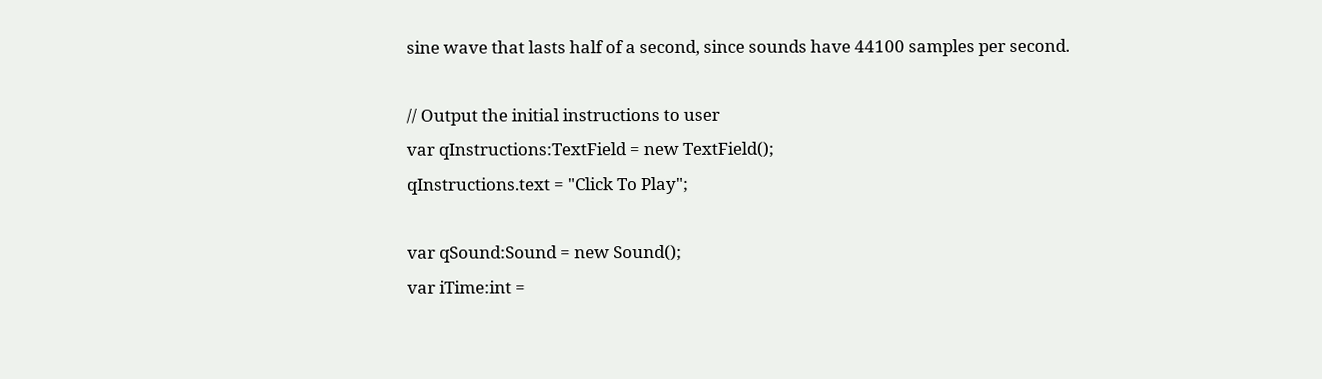sine wave that lasts half of a second, since sounds have 44100 samples per second.

// Output the initial instructions to user
var qInstructions:TextField = new TextField();
qInstructions.text = "Click To Play";

var qSound:Sound = new Sound();
var iTime:int =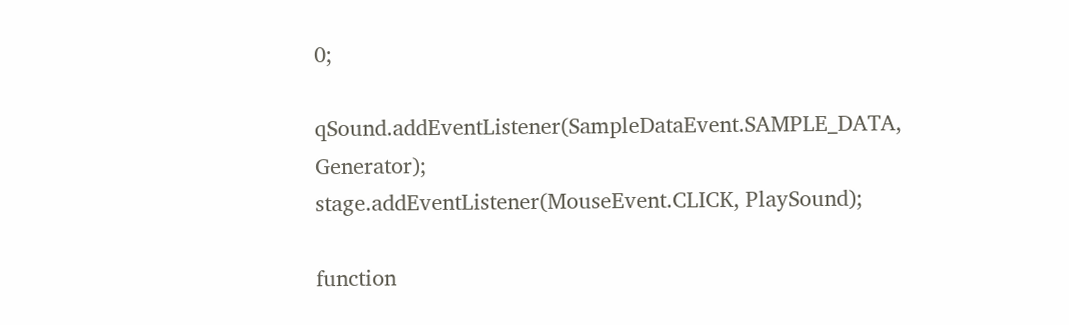0;

qSound.addEventListener(SampleDataEvent.SAMPLE_DATA, Generator);
stage.addEventListener(MouseEvent.CLICK, PlaySound);

function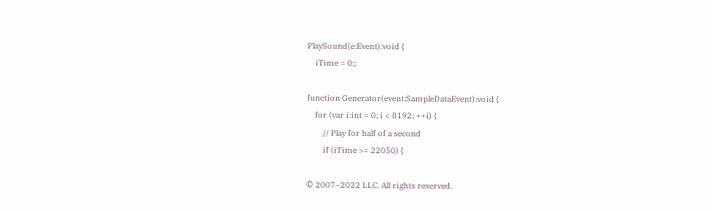PlaySound(e:Event):void {
    iTime = 0;;

function Generator(event:SampleDataEvent):void {
    for (var i:int = 0; i < 8192; ++i) {
        // Play for half of a second
        if (iTime >= 22050) {

© 2007–2022 LLC. All rights reserved.